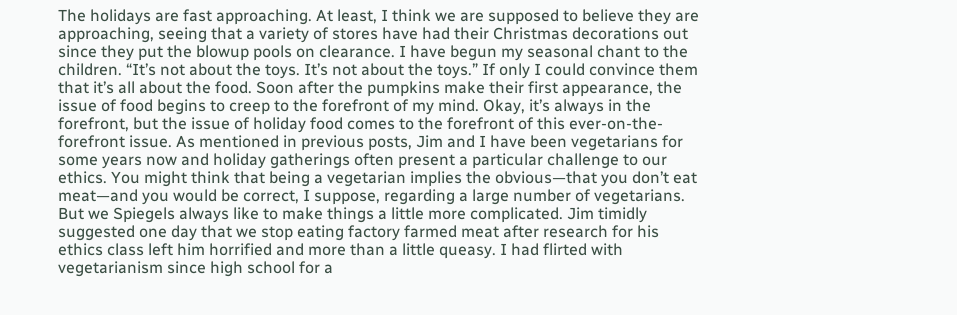The holidays are fast approaching. At least, I think we are supposed to believe they are approaching, seeing that a variety of stores have had their Christmas decorations out since they put the blowup pools on clearance. I have begun my seasonal chant to the children. “It’s not about the toys. It’s not about the toys.” If only I could convince them that it’s all about the food. Soon after the pumpkins make their first appearance, the issue of food begins to creep to the forefront of my mind. Okay, it’s always in the forefront, but the issue of holiday food comes to the forefront of this ever-on-the-forefront issue. As mentioned in previous posts, Jim and I have been vegetarians for some years now and holiday gatherings often present a particular challenge to our ethics. You might think that being a vegetarian implies the obvious—that you don’t eat meat—and you would be correct, I suppose, regarding a large number of vegetarians. But we Spiegels always like to make things a little more complicated. Jim timidly suggested one day that we stop eating factory farmed meat after research for his ethics class left him horrified and more than a little queasy. I had flirted with vegetarianism since high school for a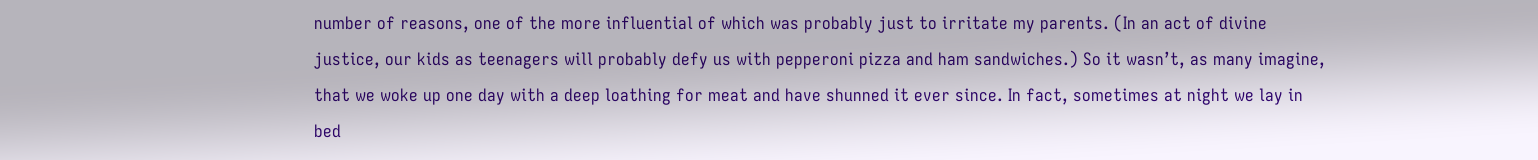number of reasons, one of the more influential of which was probably just to irritate my parents. (In an act of divine justice, our kids as teenagers will probably defy us with pepperoni pizza and ham sandwiches.) So it wasn’t, as many imagine, that we woke up one day with a deep loathing for meat and have shunned it ever since. In fact, sometimes at night we lay in bed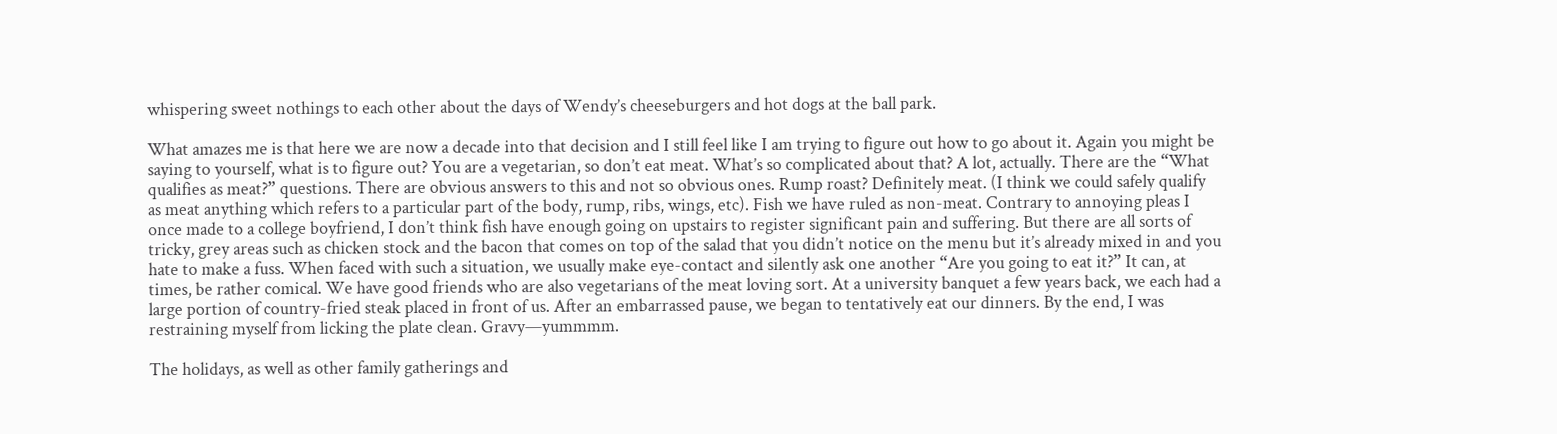whispering sweet nothings to each other about the days of Wendy’s cheeseburgers and hot dogs at the ball park.

What amazes me is that here we are now a decade into that decision and I still feel like I am trying to figure out how to go about it. Again you might be saying to yourself, what is to figure out? You are a vegetarian, so don’t eat meat. What’s so complicated about that? A lot, actually. There are the “What qualifies as meat?” questions. There are obvious answers to this and not so obvious ones. Rump roast? Definitely meat. (I think we could safely qualify as meat anything which refers to a particular part of the body, rump, ribs, wings, etc). Fish we have ruled as non-meat. Contrary to annoying pleas I once made to a college boyfriend, I don’t think fish have enough going on upstairs to register significant pain and suffering. But there are all sorts of tricky, grey areas such as chicken stock and the bacon that comes on top of the salad that you didn’t notice on the menu but it’s already mixed in and you hate to make a fuss. When faced with such a situation, we usually make eye-contact and silently ask one another “Are you going to eat it?” It can, at times, be rather comical. We have good friends who are also vegetarians of the meat loving sort. At a university banquet a few years back, we each had a large portion of country-fried steak placed in front of us. After an embarrassed pause, we began to tentatively eat our dinners. By the end, I was restraining myself from licking the plate clean. Gravy—yummmm.

The holidays, as well as other family gatherings and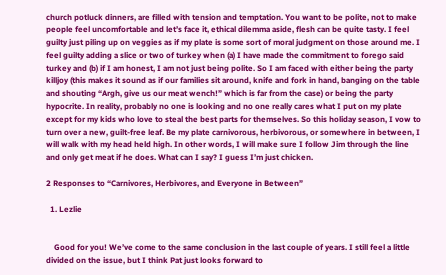church potluck dinners, are filled with tension and temptation. You want to be polite, not to make people feel uncomfortable and let’s face it, ethical dilemma aside, flesh can be quite tasty. I feel guilty just piling up on veggies as if my plate is some sort of moral judgment on those around me. I feel guilty adding a slice or two of turkey when (a) I have made the commitment to forego said turkey and (b) if I am honest, I am not just being polite. So I am faced with either being the party killjoy (this makes it sound as if our families sit around, knife and fork in hand, banging on the table and shouting “Argh, give us our meat wench!” which is far from the case) or being the party hypocrite. In reality, probably no one is looking and no one really cares what I put on my plate except for my kids who love to steal the best parts for themselves. So this holiday season, I vow to turn over a new, guilt-free leaf. Be my plate carnivorous, herbivorous, or somewhere in between, I will walk with my head held high. In other words, I will make sure I follow Jim through the line and only get meat if he does. What can I say? I guess I’m just chicken.

2 Responses to “Carnivores, Herbivores, and Everyone in Between”

  1. Lezlie


    Good for you! We’ve come to the same conclusion in the last couple of years. I still feel a little divided on the issue, but I think Pat just looks forward to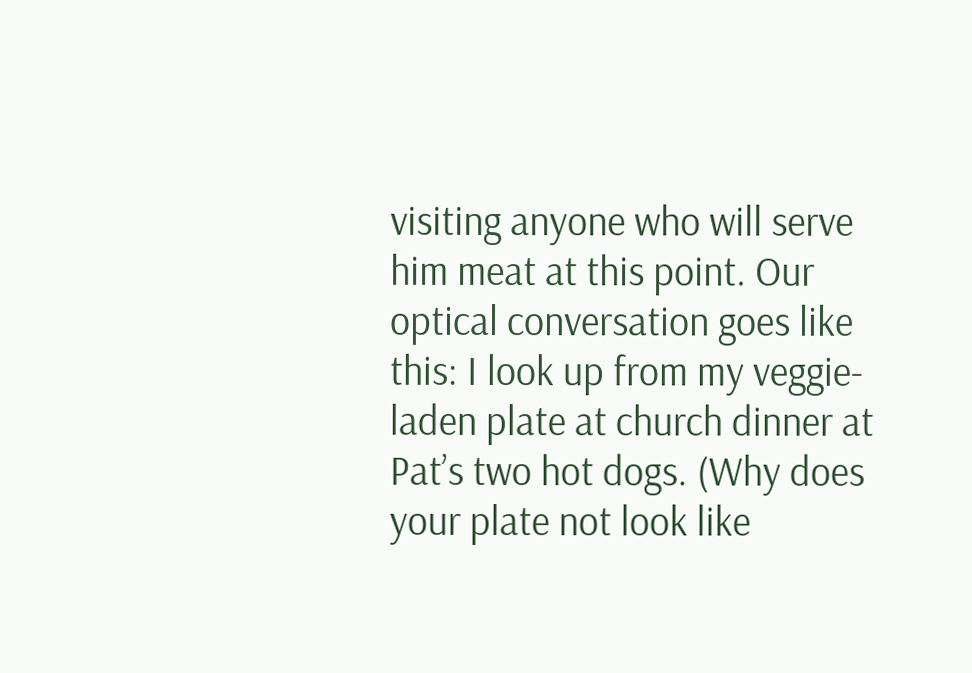visiting anyone who will serve him meat at this point. Our optical conversation goes like this: I look up from my veggie-laden plate at church dinner at Pat’s two hot dogs. (Why does your plate not look like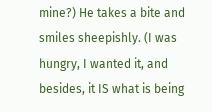mine?) He takes a bite and smiles sheepishly. (I was hungry, I wanted it, and besides, it IS what is being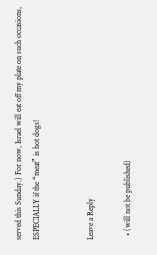served this Sunday.) For now, Israel will eat off my plate on such occasions, ESPECIALLY if the “meat” is hot dogs!


Leave a Reply

  • (will not be published)